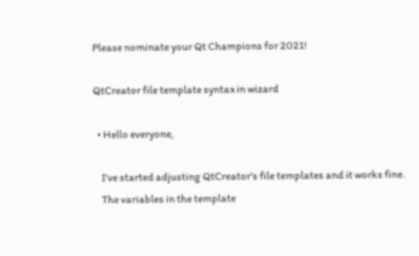Please nominate your Qt Champions for 2021!

QtCreator file template syntax in wizard

  • Hello everyone,

    I've started adjusting QtCreator's file templates and it works fine.
    The variables in the template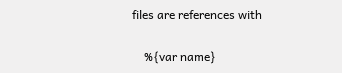files are references with

    %{var name}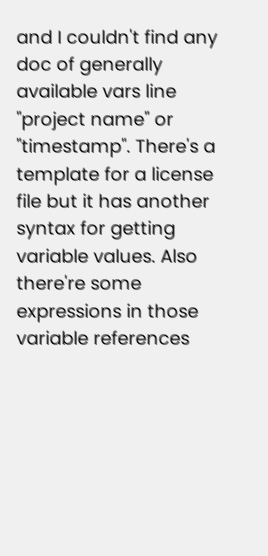and I couldn't find any doc of generally available vars line "project name" or "timestamp". There's a template for a license file but it has another syntax for getting variable values. Also there're some expressions in those variable references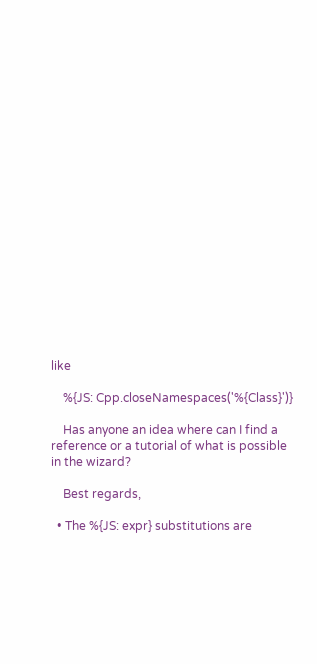like

    %{JS: Cpp.closeNamespaces('%{Class}')}

    Has anyone an idea where can I find a reference or a tutorial of what is possible in the wizard?

    Best regards,

  • The %{JS: expr} substitutions are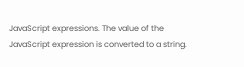JavaScript expressions. The value of the JavaScript expression is converted to a string.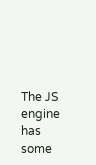The JS engine has some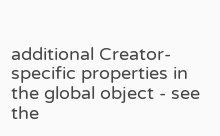additional Creator-specific properties in the global object - see the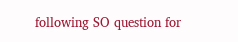following SO question for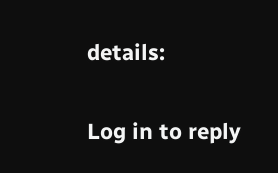details:

Log in to reply